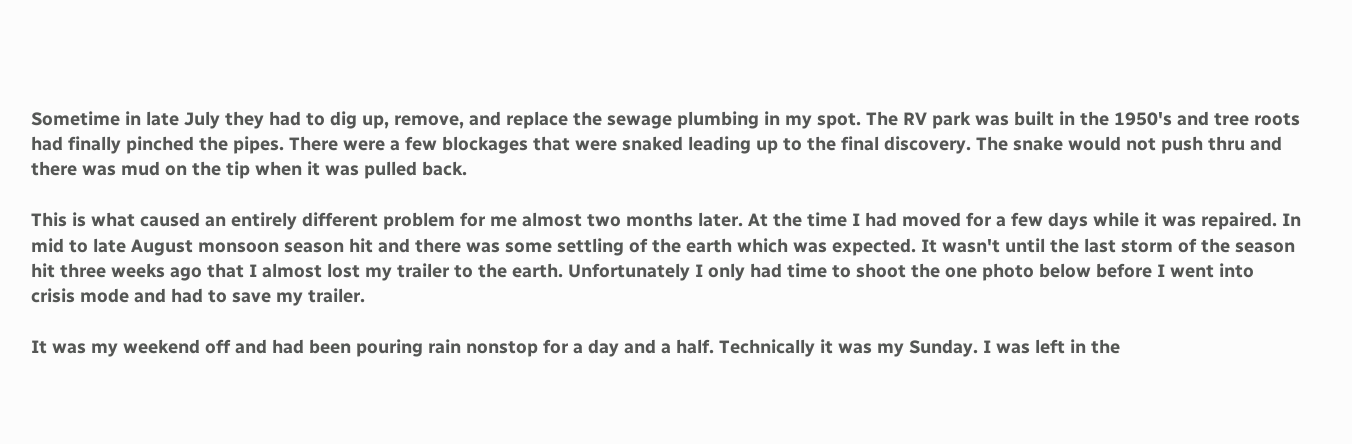Sometime in late July they had to dig up, remove, and replace the sewage plumbing in my spot. The RV park was built in the 1950's and tree roots had finally pinched the pipes. There were a few blockages that were snaked leading up to the final discovery. The snake would not push thru and there was mud on the tip when it was pulled back.

This is what caused an entirely different problem for me almost two months later. At the time I had moved for a few days while it was repaired. In mid to late August monsoon season hit and there was some settling of the earth which was expected. It wasn't until the last storm of the season hit three weeks ago that I almost lost my trailer to the earth. Unfortunately I only had time to shoot the one photo below before I went into crisis mode and had to save my trailer.

It was my weekend off and had been pouring rain nonstop for a day and a half. Technically it was my Sunday. I was left in the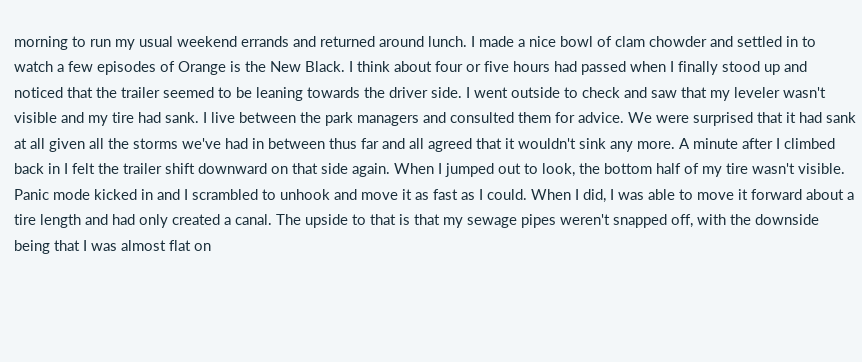morning to run my usual weekend errands and returned around lunch. I made a nice bowl of clam chowder and settled in to watch a few episodes of Orange is the New Black. I think about four or five hours had passed when I finally stood up and noticed that the trailer seemed to be leaning towards the driver side. I went outside to check and saw that my leveler wasn't visible and my tire had sank. I live between the park managers and consulted them for advice. We were surprised that it had sank at all given all the storms we've had in between thus far and all agreed that it wouldn't sink any more. A minute after I climbed back in I felt the trailer shift downward on that side again. When I jumped out to look, the bottom half of my tire wasn't visible. Panic mode kicked in and I scrambled to unhook and move it as fast as I could. When I did, I was able to move it forward about a tire length and had only created a canal. The upside to that is that my sewage pipes weren't snapped off, with the downside being that I was almost flat on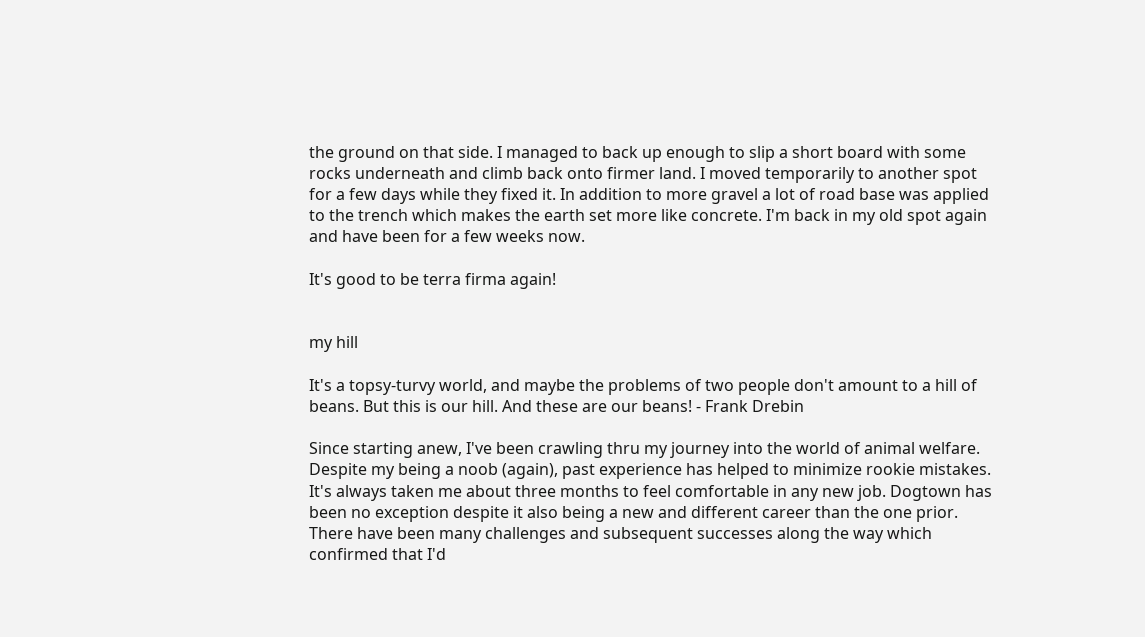the ground on that side. I managed to back up enough to slip a short board with some rocks underneath and climb back onto firmer land. I moved temporarily to another spot for a few days while they fixed it. In addition to more gravel a lot of road base was applied to the trench which makes the earth set more like concrete. I'm back in my old spot again and have been for a few weeks now.

It's good to be terra firma again!


my hill

It's a topsy-turvy world, and maybe the problems of two people don't amount to a hill of beans. But this is our hill. And these are our beans! - Frank Drebin

Since starting anew, I've been crawling thru my journey into the world of animal welfare.  Despite my being a noob (again), past experience has helped to minimize rookie mistakes. It's always taken me about three months to feel comfortable in any new job. Dogtown has been no exception despite it also being a new and different career than the one prior. There have been many challenges and subsequent successes along the way which confirmed that I'd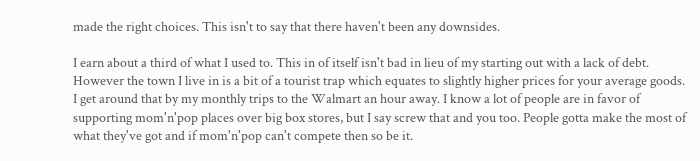made the right choices. This isn't to say that there haven't been any downsides.

I earn about a third of what I used to. This in of itself isn't bad in lieu of my starting out with a lack of debt. However the town I live in is a bit of a tourist trap which equates to slightly higher prices for your average goods. I get around that by my monthly trips to the Walmart an hour away. I know a lot of people are in favor of supporting mom'n'pop places over big box stores, but I say screw that and you too. People gotta make the most of what they've got and if mom'n'pop can't compete then so be it.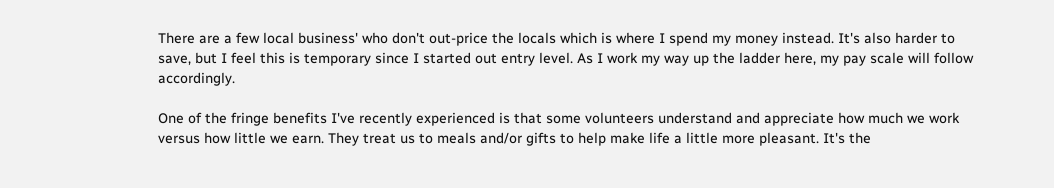There are a few local business' who don't out-price the locals which is where I spend my money instead. It's also harder to save, but I feel this is temporary since I started out entry level. As I work my way up the ladder here, my pay scale will follow accordingly.

One of the fringe benefits I've recently experienced is that some volunteers understand and appreciate how much we work versus how little we earn. They treat us to meals and/or gifts to help make life a little more pleasant. It's the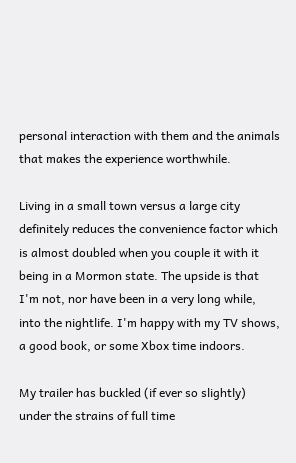personal interaction with them and the animals that makes the experience worthwhile.

Living in a small town versus a large city definitely reduces the convenience factor which is almost doubled when you couple it with it being in a Mormon state. The upside is that I'm not, nor have been in a very long while, into the nightlife. I'm happy with my TV shows, a good book, or some Xbox time indoors.

My trailer has buckled (if ever so slightly) under the strains of full time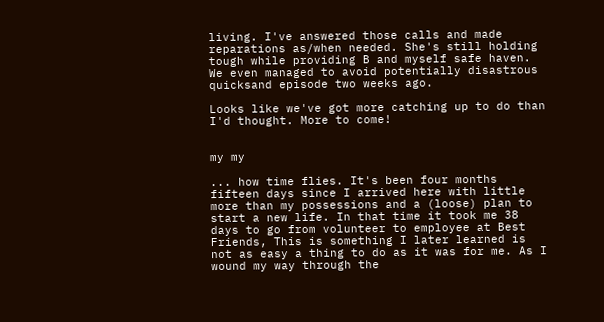living. I've answered those calls and made reparations as/when needed. She's still holding tough while providing B and myself safe haven. We even managed to avoid potentially disastrous quicksand episode two weeks ago.

Looks like we've got more catching up to do than I'd thought. More to come!


my my

... how time flies. It's been four months fifteen days since I arrived here with little more than my possessions and a (loose) plan to start a new life. In that time it took me 38 days to go from volunteer to employee at Best Friends, This is something I later learned is not as easy a thing to do as it was for me. As I wound my way through the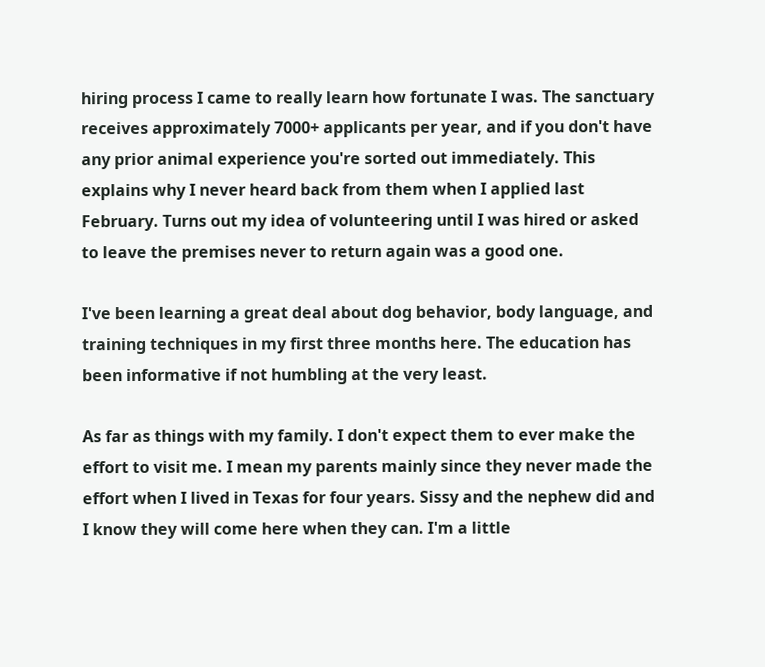hiring process I came to really learn how fortunate I was. The sanctuary receives approximately 7000+ applicants per year, and if you don't have any prior animal experience you're sorted out immediately. This explains why I never heard back from them when I applied last February. Turns out my idea of volunteering until I was hired or asked to leave the premises never to return again was a good one.

I've been learning a great deal about dog behavior, body language, and training techniques in my first three months here. The education has been informative if not humbling at the very least.

As far as things with my family. I don't expect them to ever make the effort to visit me. I mean my parents mainly since they never made the effort when I lived in Texas for four years. Sissy and the nephew did and I know they will come here when they can. I'm a little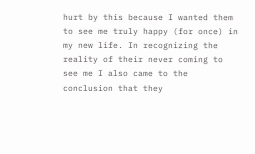hurt by this because I wanted them to see me truly happy (for once) in my new life. In recognizing the reality of their never coming to see me I also came to the conclusion that they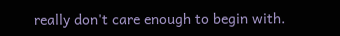really don't care enough to begin with.